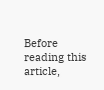Before reading this article,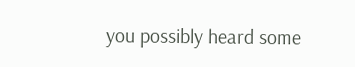you possibly heard some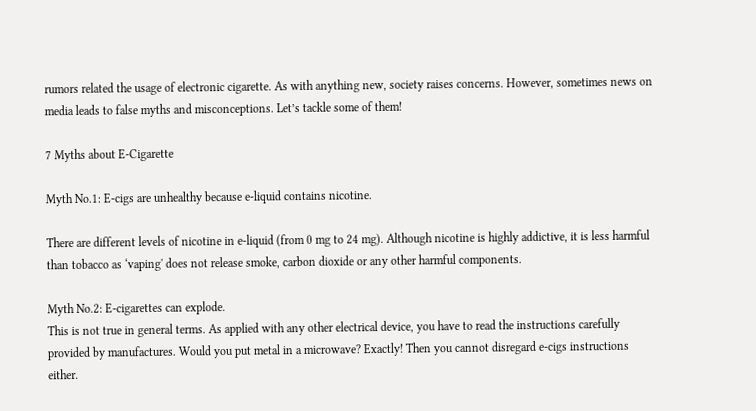rumors related the usage of electronic cigarette. As with anything new, society raises concerns. However, sometimes news on media leads to false myths and misconceptions. Let’s tackle some of them!

7 Myths about E-Cigarette

Myth No.1: E-cigs are unhealthy because e-liquid contains nicotine.

There are different levels of nicotine in e-liquid (from 0 mg to 24 mg). Although nicotine is highly addictive, it is less harmful than tobacco as ‘vaping' does not release smoke, carbon dioxide or any other harmful components.

Myth No.2: E-cigarettes can explode.
This is not true in general terms. As applied with any other electrical device, you have to read the instructions carefully provided by manufactures. Would you put metal in a microwave? Exactly! Then you cannot disregard e-cigs instructions either.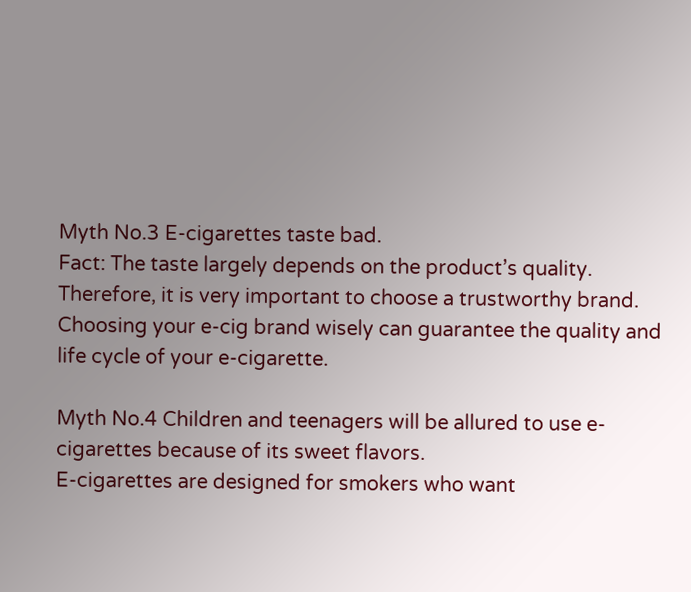Myth No.3 E-cigarettes taste bad.
Fact: The taste largely depends on the product’s quality. Therefore, it is very important to choose a trustworthy brand. Choosing your e-cig brand wisely can guarantee the quality and life cycle of your e-cigarette.

Myth No.4 Children and teenagers will be allured to use e-cigarettes because of its sweet flavors.
E-cigarettes are designed for smokers who want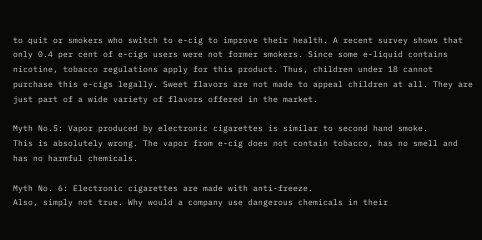to quit or smokers who switch to e-cig to improve their health. A recent survey shows that only 0.4 per cent of e-cigs users were not former smokers. Since some e-liquid contains nicotine, tobacco regulations apply for this product. Thus, children under 18 cannot purchase this e-cigs legally. Sweet flavors are not made to appeal children at all. They are just part of a wide variety of flavors offered in the market.

Myth No.5: Vapor produced by electronic cigarettes is similar to second hand smoke.
This is absolutely wrong. The vapor from e-cig does not contain tobacco, has no smell and has no harmful chemicals.

Myth No. 6: Electronic cigarettes are made with anti-freeze.
Also, simply not true. Why would a company use dangerous chemicals in their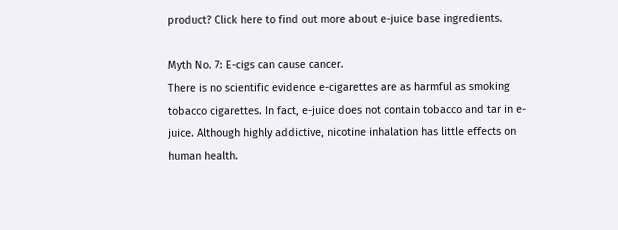product? Click here to find out more about e-juice base ingredients.

Myth No. 7: E-cigs can cause cancer.
There is no scientific evidence e-cigarettes are as harmful as smoking tobacco cigarettes. In fact, e-juice does not contain tobacco and tar in e-juice. Although highly addictive, nicotine inhalation has little effects on human health.